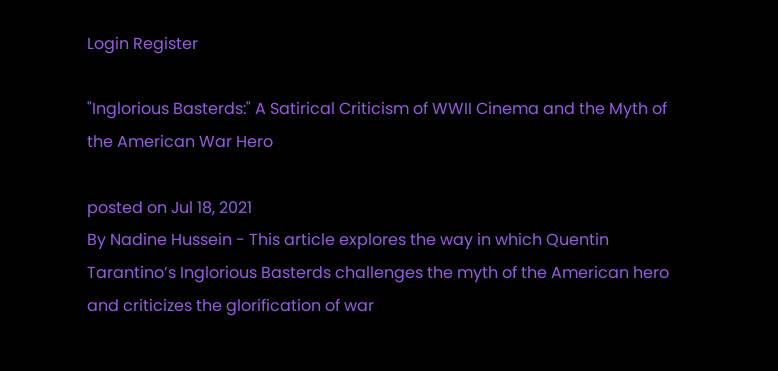Login Register

"Inglorious Basterds:" A Satirical Criticism of WWII Cinema and the Myth of the American War Hero

posted on Jul 18, 2021
By Nadine Hussein - This article explores the way in which Quentin Tarantino’s Inglorious Basterds challenges the myth of the American hero and criticizes the glorification of war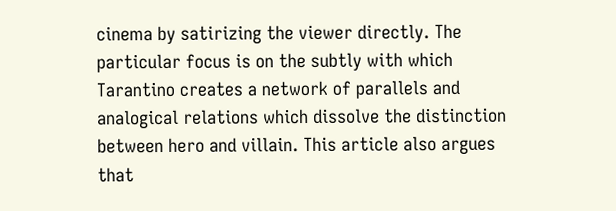cinema by satirizing the viewer directly. The particular focus is on the subtly with which Tarantino creates a network of parallels and analogical relations which dissolve the distinction between hero and villain. This article also argues that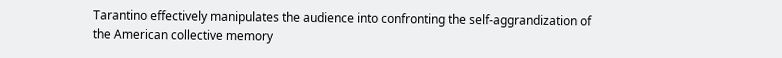Tarantino effectively manipulates the audience into confronting the self-aggrandization of the American collective memory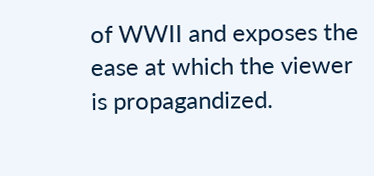of WWII and exposes the ease at which the viewer is propagandized.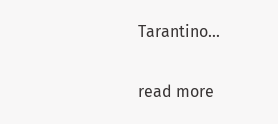Tarantino...

read more